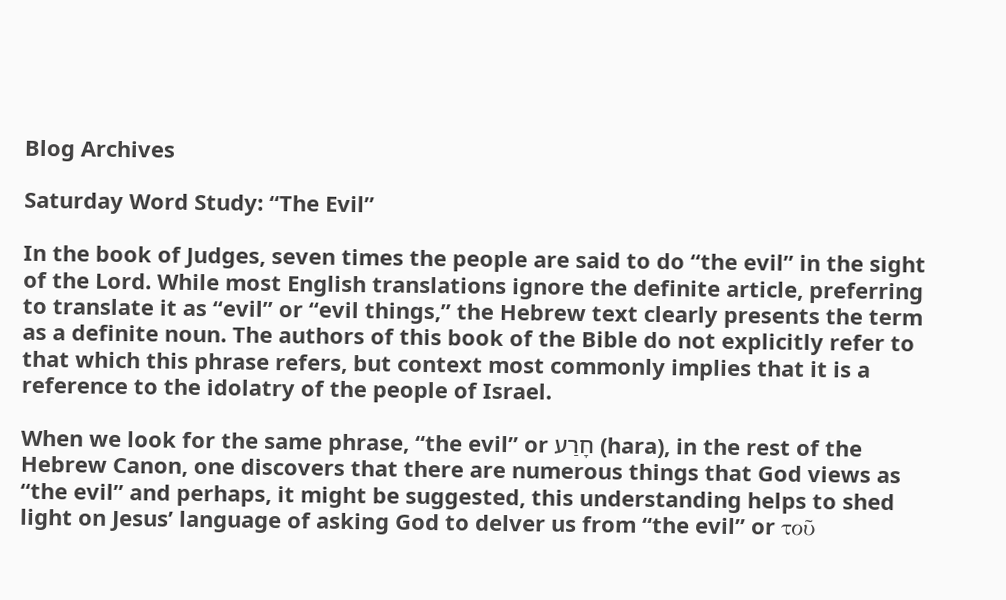Blog Archives

Saturday Word Study: “The Evil”

In the book of Judges, seven times the people are said to do “the evil” in the sight of the Lord. While most English translations ignore the definite article, preferring to translate it as “evil” or “evil things,” the Hebrew text clearly presents the term as a definite noun. The authors of this book of the Bible do not explicitly refer to that which this phrase refers, but context most commonly implies that it is a reference to the idolatry of the people of Israel.

When we look for the same phrase, “the evil” or חָרַע (hara), in the rest of the Hebrew Canon, one discovers that there are numerous things that God views as “the evil” and perhaps, it might be suggested, this understanding helps to shed light on Jesus’ language of asking God to delver us from “the evil” or τοῦ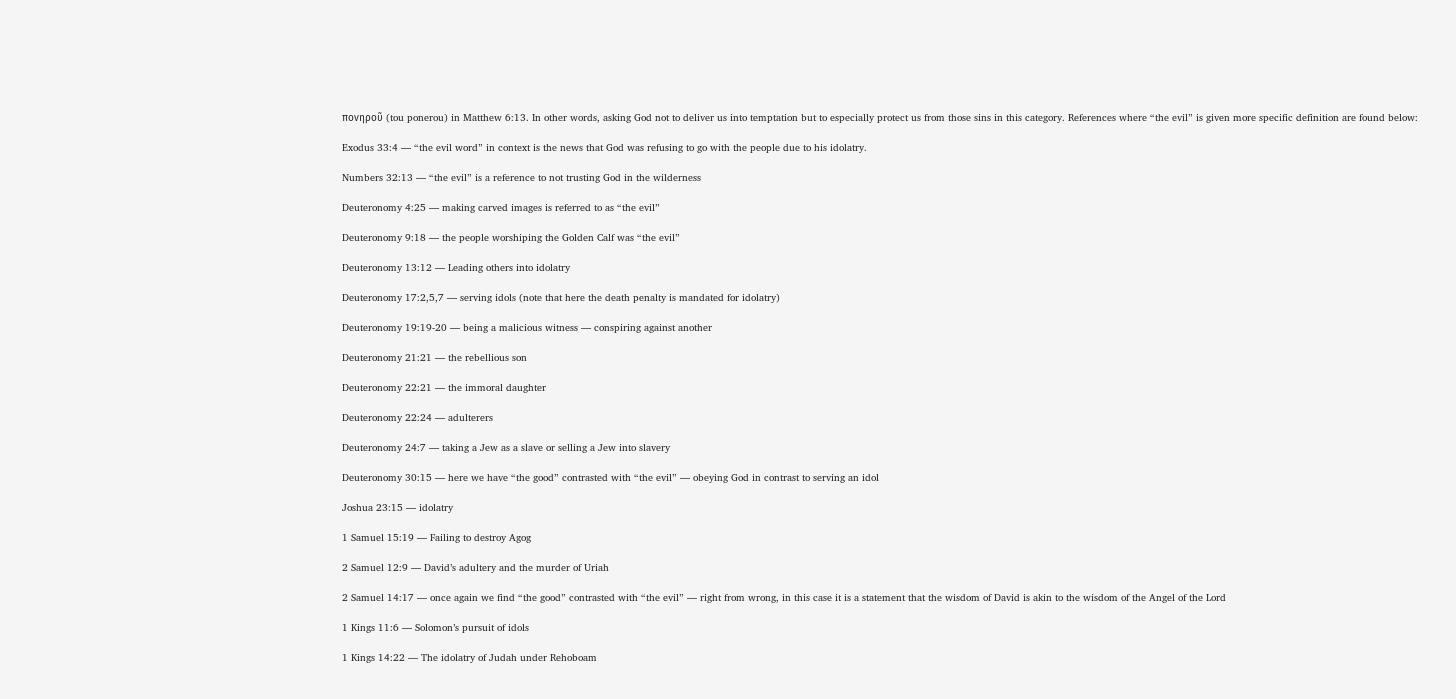πονηροῦ (tou ponerou) in Matthew 6:13. In other words, asking God not to deliver us into temptation but to especially protect us from those sins in this category. References where “the evil” is given more specific definition are found below:

Exodus 33:4 — “the evil word” in context is the news that God was refusing to go with the people due to his idolatry.

Numbers 32:13 — “the evil” is a reference to not trusting God in the wilderness

Deuteronomy 4:25 — making carved images is referred to as “the evil”

Deuteronomy 9:18 — the people worshiping the Golden Calf was “the evil”

Deuteronomy 13:12 — Leading others into idolatry

Deuteronomy 17:2,5,7 — serving idols (note that here the death penalty is mandated for idolatry)

Deuteronomy 19:19-20 — being a malicious witness — conspiring against another

Deuteronomy 21:21 — the rebellious son

Deuteronomy 22:21 — the immoral daughter

Deuteronomy 22:24 — adulterers

Deuteronomy 24:7 — taking a Jew as a slave or selling a Jew into slavery

Deuteronomy 30:15 — here we have “the good” contrasted with “the evil” — obeying God in contrast to serving an idol

Joshua 23:15 — idolatry

1 Samuel 15:19 — Failing to destroy Agog

2 Samuel 12:9 — David’s adultery and the murder of Uriah

2 Samuel 14:17 — once again we find “the good” contrasted with “the evil” — right from wrong, in this case it is a statement that the wisdom of David is akin to the wisdom of the Angel of the Lord

1 Kings 11:6 — Solomon’s pursuit of idols

1 Kings 14:22 — The idolatry of Judah under Rehoboam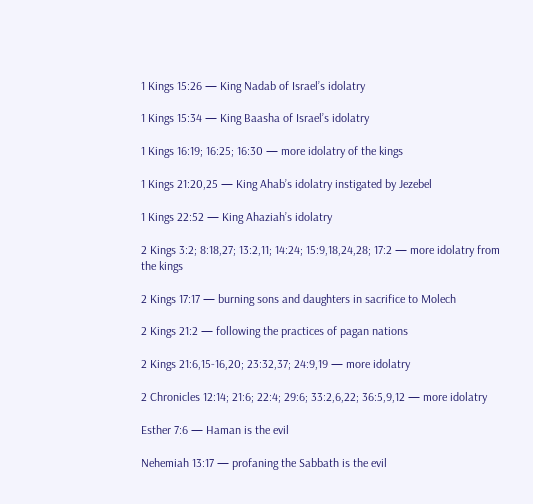1 Kings 15:26 — King Nadab of Israel’s idolatry

1 Kings 15:34 — King Baasha of Israel’s idolatry

1 Kings 16:19; 16:25; 16:30 — more idolatry of the kings

1 Kings 21:20,25 — King Ahab’s idolatry instigated by Jezebel

1 Kings 22:52 — King Ahaziah’s idolatry

2 Kings 3:2; 8:18,27; 13:2,11; 14:24; 15:9,18,24,28; 17:2 — more idolatry from the kings

2 Kings 17:17 — burning sons and daughters in sacrifice to Molech

2 Kings 21:2 — following the practices of pagan nations

2 Kings 21:6,15-16,20; 23:32,37; 24:9,19 — more idolatry

2 Chronicles 12:14; 21:6; 22:4; 29:6; 33:2,6,22; 36:5,9,12 — more idolatry

Esther 7:6 — Haman is the evil

Nehemiah 13:17 — profaning the Sabbath is the evil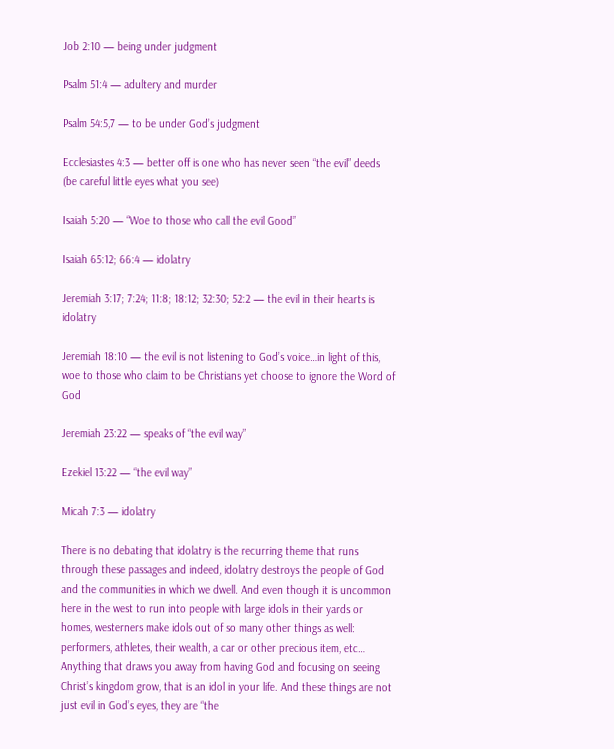Job 2:10 — being under judgment

Psalm 51:4 — adultery and murder

Psalm 54:5,7 — to be under God’s judgment

Ecclesiastes 4:3 — better off is one who has never seen “the evil” deeds (be careful little eyes what you see)

Isaiah 5:20 — “Woe to those who call the evil Good”

Isaiah 65:12; 66:4 — idolatry

Jeremiah 3:17; 7:24; 11:8; 18:12; 32:30; 52:2 — the evil in their hearts is idolatry

Jeremiah 18:10 — the evil is not listening to God’s voice…in light of this, woe to those who claim to be Christians yet choose to ignore the Word of God

Jeremiah 23:22 — speaks of “the evil way”

Ezekiel 13:22 — “the evil way”

Micah 7:3 — idolatry

There is no debating that idolatry is the recurring theme that runs through these passages and indeed, idolatry destroys the people of God and the communities in which we dwell. And even though it is uncommon here in the west to run into people with large idols in their yards or homes, westerners make idols out of so many other things as well: performers, athletes, their wealth, a car or other precious item, etc… Anything that draws you away from having God and focusing on seeing Christ’s kingdom grow, that is an idol in your life. And these things are not just evil in God’s eyes, they are “the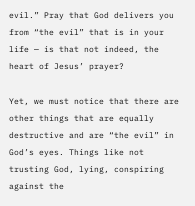evil.” Pray that God delivers you from “the evil” that is in your life — is that not indeed, the heart of Jesus’ prayer?

Yet, we must notice that there are other things that are equally destructive and are “the evil” in God’s eyes. Things like not trusting God, lying, conspiring against the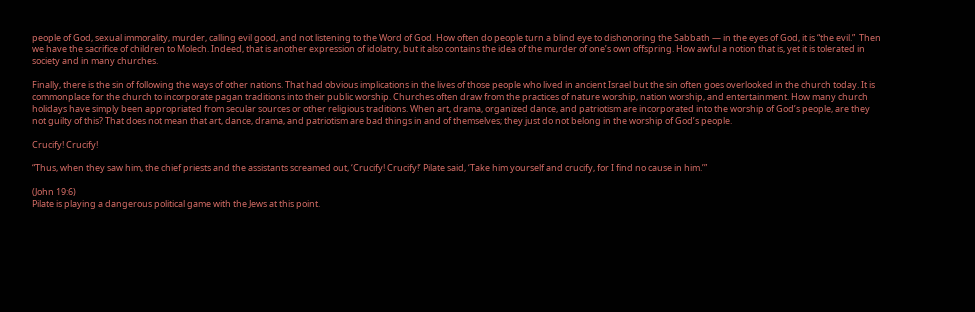people of God, sexual immorality, murder, calling evil good, and not listening to the Word of God. How often do people turn a blind eye to dishonoring the Sabbath — in the eyes of God, it is “the evil.”  Then we have the sacrifice of children to Molech. Indeed, that is another expression of idolatry, but it also contains the idea of the murder of one’s own offspring. How awful a notion that is, yet it is tolerated in society and in many churches.

Finally, there is the sin of following the ways of other nations. That had obvious implications in the lives of those people who lived in ancient Israel but the sin often goes overlooked in the church today. It is commonplace for the church to incorporate pagan traditions into their public worship. Churches often draw from the practices of nature worship, nation worship, and entertainment. How many church holidays have simply been appropriated from secular sources or other religious traditions. When art, drama, organized dance, and patriotism are incorporated into the worship of God’s people, are they not guilty of this? That does not mean that art, dance, drama, and patriotism are bad things in and of themselves; they just do not belong in the worship of God’s people.

Crucify! Crucify!

“Thus, when they saw him, the chief priests and the assistants screamed out, ‘Crucify! Crucify!’ Pilate said, ‘Take him yourself and crucify, for I find no cause in him.’”

(John 19:6)
Pilate is playing a dangerous political game with the Jews at this point.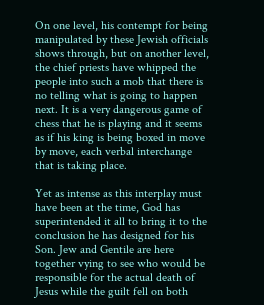On one level, his contempt for being manipulated by these Jewish officials shows through, but on another level, the chief priests have whipped the people into such a mob that there is no telling what is going to happen next. It is a very dangerous game of chess that he is playing and it seems as if his king is being boxed in move by move, each verbal interchange that is taking place.

Yet as intense as this interplay must have been at the time, God has superintended it all to bring it to the conclusion he has designed for his Son. Jew and Gentile are here together vying to see who would be responsible for the actual death of Jesus while the guilt fell on both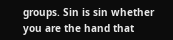groups. Sin is sin whether you are the hand that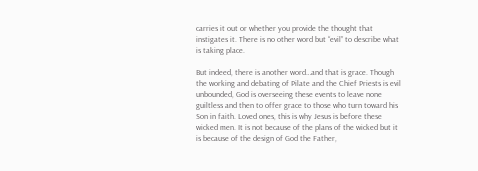carries it out or whether you provide the thought that instigates it. There is no other word but “evil” to describe what is taking place.

But indeed, there is another word…and that is grace. Though the working and debating of Pilate and the Chief Priests is evil unbounded, God is overseeing these events to leave none guiltless and then to offer grace to those who turn toward his Son in faith. Loved ones, this is why Jesus is before these wicked men. It is not because of the plans of the wicked but it is because of the design of God the Father,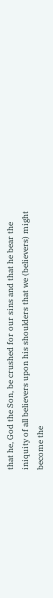that he, God the Son, be crushed for our sins and that he bear the iniquity of all believers upon his shoulders that we (believers) might become the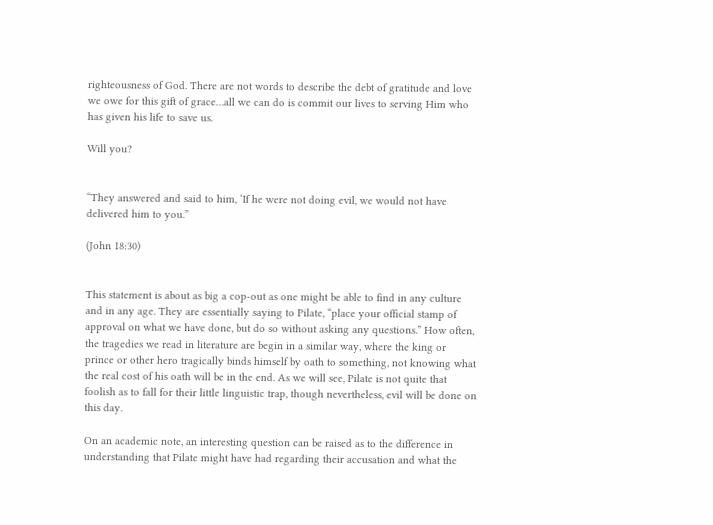righteousness of God. There are not words to describe the debt of gratitude and love we owe for this gift of grace…all we can do is commit our lives to serving Him who has given his life to save us.

Will you?


“They answered and said to him, ‘If he were not doing evil, we would not have delivered him to you.”

(John 18:30)


This statement is about as big a cop-out as one might be able to find in any culture and in any age. They are essentially saying to Pilate, “place your official stamp of approval on what we have done, but do so without asking any questions.” How often, the tragedies we read in literature are begin in a similar way, where the king or prince or other hero tragically binds himself by oath to something, not knowing what the real cost of his oath will be in the end. As we will see, Pilate is not quite that foolish as to fall for their little linguistic trap, though nevertheless, evil will be done on this day.

On an academic note, an interesting question can be raised as to the difference in understanding that Pilate might have had regarding their accusation and what the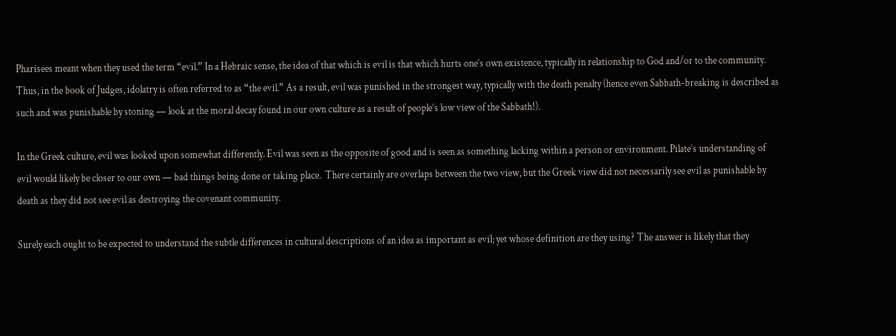Pharisees meant when they used the term “evil.” In a Hebraic sense, the idea of that which is evil is that which hurts one’s own existence, typically in relationship to God and/or to the community. Thus, in the book of Judges, idolatry is often referred to as “the evil.” As a result, evil was punished in the strongest way, typically with the death penalty (hence even Sabbath-breaking is described as such and was punishable by stoning — look at the moral decay found in our own culture as a result of people’s low view of the Sabbath!).

In the Greek culture, evil was looked upon somewhat differently. Evil was seen as the opposite of good and is seen as something lacking within a person or environment. Pilate’s understanding of evil would likely be closer to our own — bad things being done or taking place.  There certainly are overlaps between the two view, but the Greek view did not necessarily see evil as punishable by death as they did not see evil as destroying the covenant community.

Surely each ought to be expected to understand the subtle differences in cultural descriptions of an idea as important as evil; yet whose definition are they using? The answer is likely that they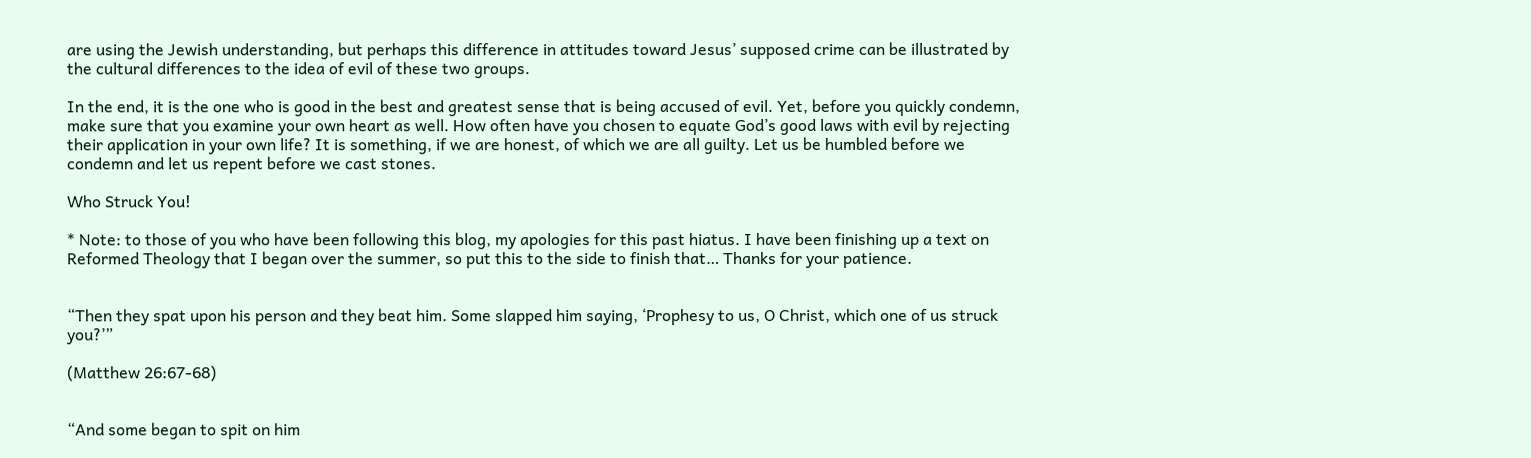are using the Jewish understanding, but perhaps this difference in attitudes toward Jesus’ supposed crime can be illustrated by the cultural differences to the idea of evil of these two groups.

In the end, it is the one who is good in the best and greatest sense that is being accused of evil. Yet, before you quickly condemn, make sure that you examine your own heart as well. How often have you chosen to equate God’s good laws with evil by rejecting their application in your own life? It is something, if we are honest, of which we are all guilty. Let us be humbled before we condemn and let us repent before we cast stones.

Who Struck You!

* Note: to those of you who have been following this blog, my apologies for this past hiatus. I have been finishing up a text on Reformed Theology that I began over the summer, so put this to the side to finish that… Thanks for your patience.


“Then they spat upon his person and they beat him. Some slapped him saying, ‘Prophesy to us, O Christ, which one of us struck you?’”

(Matthew 26:67-68)


“And some began to spit on him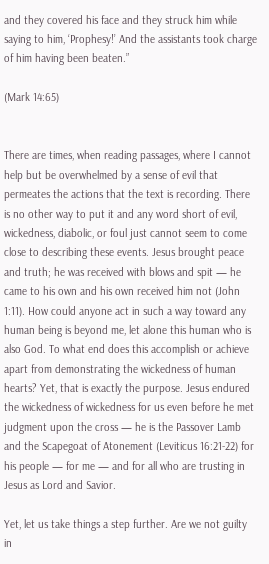and they covered his face and they struck him while saying to him, ‘Prophesy!’ And the assistants took charge of him having been beaten.”

(Mark 14:65)


There are times, when reading passages, where I cannot help but be overwhelmed by a sense of evil that permeates the actions that the text is recording. There is no other way to put it and any word short of evil, wickedness, diabolic, or foul just cannot seem to come close to describing these events. Jesus brought peace and truth; he was received with blows and spit — he came to his own and his own received him not (John 1:11). How could anyone act in such a way toward any human being is beyond me, let alone this human who is also God. To what end does this accomplish or achieve apart from demonstrating the wickedness of human hearts? Yet, that is exactly the purpose. Jesus endured the wickedness of wickedness for us even before he met judgment upon the cross — he is the Passover Lamb and the Scapegoat of Atonement (Leviticus 16:21-22) for his people — for me — and for all who are trusting in Jesus as Lord and Savior.

Yet, let us take things a step further. Are we not guilty in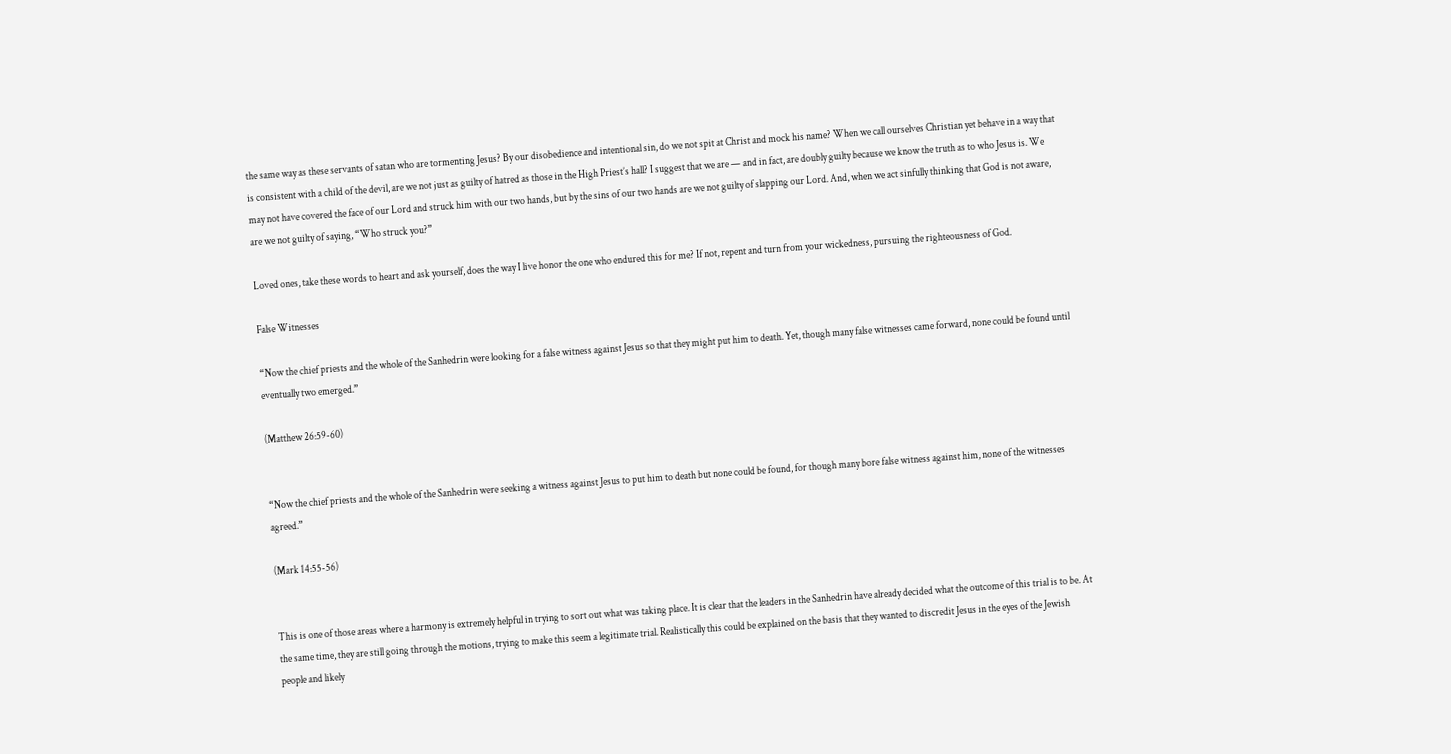the same way as these servants of satan who are tormenting Jesus? By our disobedience and intentional sin, do we not spit at Christ and mock his name? When we call ourselves Christian yet behave in a way that is consistent with a child of the devil, are we not just as guilty of hatred as those in the High Priest’s hall? I suggest that we are — and in fact, are doubly guilty because we know the truth as to who Jesus is. We may not have covered the face of our Lord and struck him with our two hands, but by the sins of our two hands are we not guilty of slapping our Lord. And, when we act sinfully thinking that God is not aware, are we not guilty of saying, “Who struck you?”

Loved ones, take these words to heart and ask yourself, does the way I live honor the one who endured this for me? If not, repent and turn from your wickedness, pursuing the righteousness of God.

False Witnesses

“Now the chief priests and the whole of the Sanhedrin were looking for a false witness against Jesus so that they might put him to death. Yet, though many false witnesses came forward, none could be found until eventually two emerged.”

(Matthew 26:59-60)


“Now the chief priests and the whole of the Sanhedrin were seeking a witness against Jesus to put him to death but none could be found, for though many bore false witness against him, none of the witnesses agreed.”

(Mark 14:55-56)


This is one of those areas where a harmony is extremely helpful in trying to sort out what was taking place. It is clear that the leaders in the Sanhedrin have already decided what the outcome of this trial is to be. At the same time, they are still going through the motions, trying to make this seem a legitimate trial. Realistically this could be explained on the basis that they wanted to discredit Jesus in the eyes of the Jewish people and likely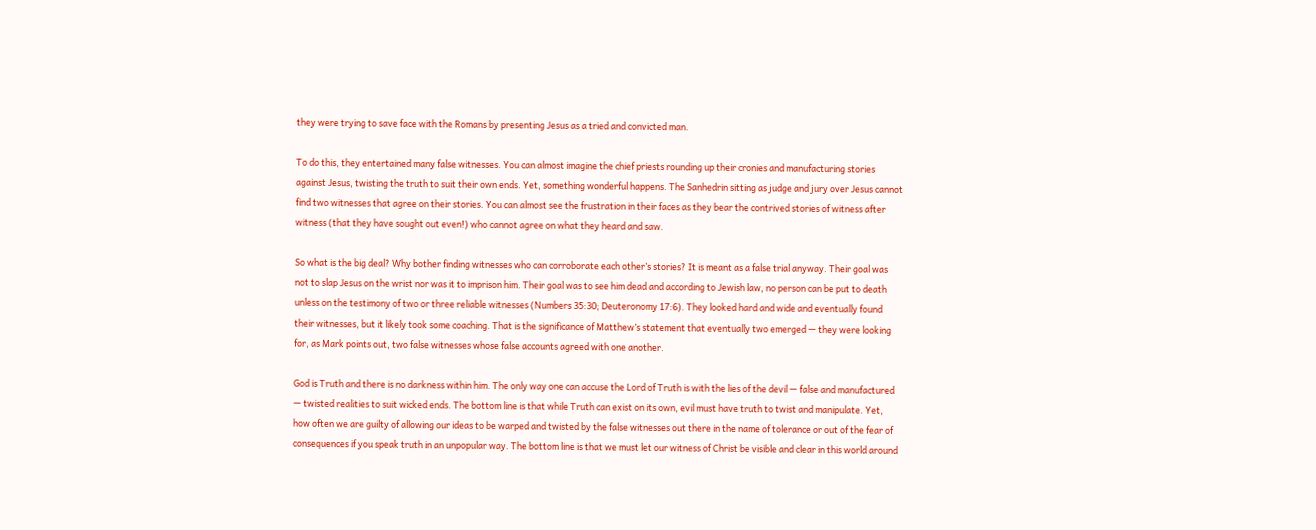they were trying to save face with the Romans by presenting Jesus as a tried and convicted man.

To do this, they entertained many false witnesses. You can almost imagine the chief priests rounding up their cronies and manufacturing stories against Jesus, twisting the truth to suit their own ends. Yet, something wonderful happens. The Sanhedrin sitting as judge and jury over Jesus cannot find two witnesses that agree on their stories. You can almost see the frustration in their faces as they bear the contrived stories of witness after witness (that they have sought out even!) who cannot agree on what they heard and saw.

So what is the big deal? Why bother finding witnesses who can corroborate each other’s stories? It is meant as a false trial anyway. Their goal was not to slap Jesus on the wrist nor was it to imprison him. Their goal was to see him dead and according to Jewish law, no person can be put to death unless on the testimony of two or three reliable witnesses (Numbers 35:30; Deuteronomy 17:6). They looked hard and wide and eventually found their witnesses, but it likely took some coaching. That is the significance of Matthew’s statement that eventually two emerged — they were looking for, as Mark points out, two false witnesses whose false accounts agreed with one another.

God is Truth and there is no darkness within him. The only way one can accuse the Lord of Truth is with the lies of the devil — false and manufactured — twisted realities to suit wicked ends. The bottom line is that while Truth can exist on its own, evil must have truth to twist and manipulate. Yet, how often we are guilty of allowing our ideas to be warped and twisted by the false witnesses out there in the name of tolerance or out of the fear of consequences if you speak truth in an unpopular way. The bottom line is that we must let our witness of Christ be visible and clear in this world around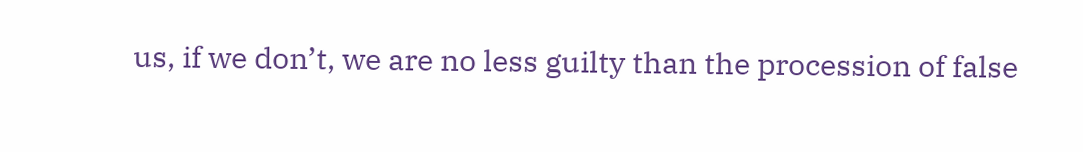us, if we don’t, we are no less guilty than the procession of false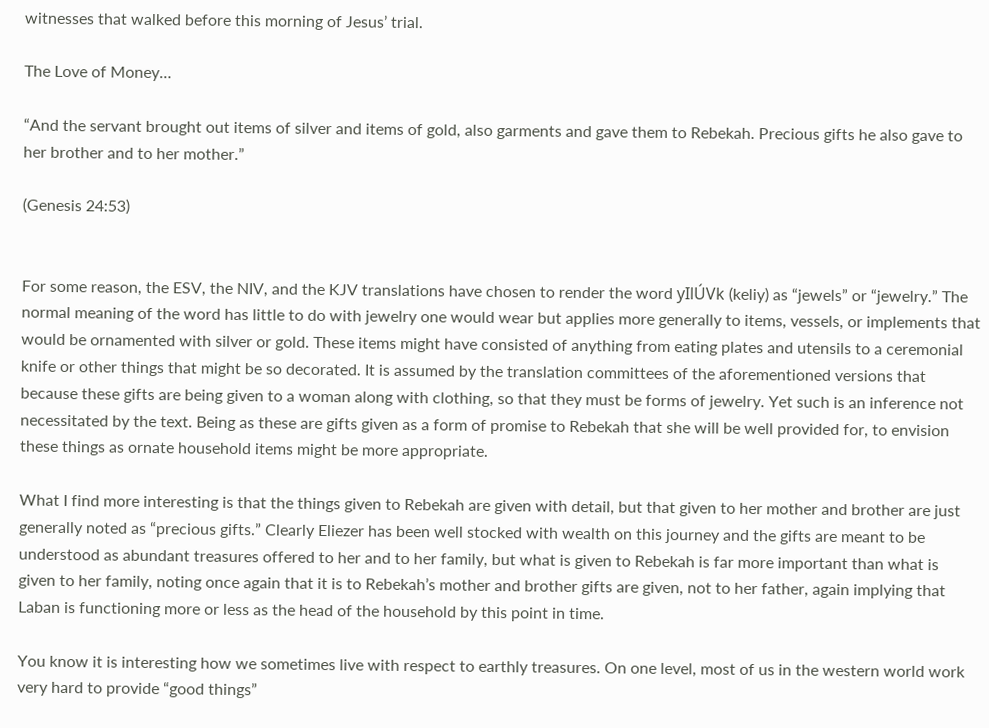witnesses that walked before this morning of Jesus’ trial.

The Love of Money…

“And the servant brought out items of silver and items of gold, also garments and gave them to Rebekah. Precious gifts he also gave to her brother and to her mother.”

(Genesis 24:53)


For some reason, the ESV, the NIV, and the KJV translations have chosen to render the word yIlÚVk (keliy) as “jewels” or “jewelry.” The normal meaning of the word has little to do with jewelry one would wear but applies more generally to items, vessels, or implements that would be ornamented with silver or gold. These items might have consisted of anything from eating plates and utensils to a ceremonial knife or other things that might be so decorated. It is assumed by the translation committees of the aforementioned versions that because these gifts are being given to a woman along with clothing, so that they must be forms of jewelry. Yet such is an inference not necessitated by the text. Being as these are gifts given as a form of promise to Rebekah that she will be well provided for, to envision these things as ornate household items might be more appropriate.

What I find more interesting is that the things given to Rebekah are given with detail, but that given to her mother and brother are just generally noted as “precious gifts.” Clearly Eliezer has been well stocked with wealth on this journey and the gifts are meant to be understood as abundant treasures offered to her and to her family, but what is given to Rebekah is far more important than what is given to her family, noting once again that it is to Rebekah’s mother and brother gifts are given, not to her father, again implying that Laban is functioning more or less as the head of the household by this point in time.

You know it is interesting how we sometimes live with respect to earthly treasures. On one level, most of us in the western world work very hard to provide “good things”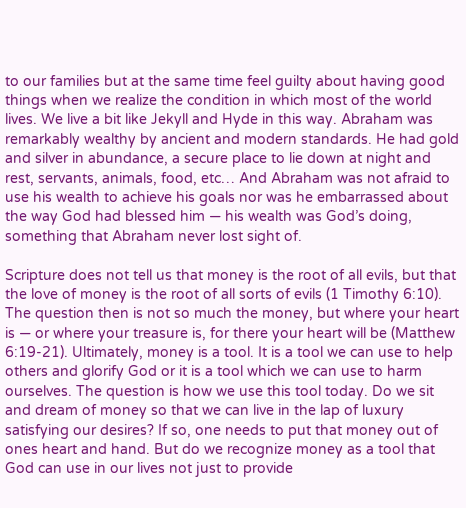to our families but at the same time feel guilty about having good things when we realize the condition in which most of the world lives. We live a bit like Jekyll and Hyde in this way. Abraham was remarkably wealthy by ancient and modern standards. He had gold and silver in abundance, a secure place to lie down at night and rest, servants, animals, food, etc… And Abraham was not afraid to use his wealth to achieve his goals nor was he embarrassed about the way God had blessed him — his wealth was God’s doing, something that Abraham never lost sight of.

Scripture does not tell us that money is the root of all evils, but that the love of money is the root of all sorts of evils (1 Timothy 6:10). The question then is not so much the money, but where your heart is — or where your treasure is, for there your heart will be (Matthew 6:19-21). Ultimately, money is a tool. It is a tool we can use to help others and glorify God or it is a tool which we can use to harm ourselves. The question is how we use this tool today. Do we sit and dream of money so that we can live in the lap of luxury satisfying our desires? If so, one needs to put that money out of ones heart and hand. But do we recognize money as a tool that God can use in our lives not just to provide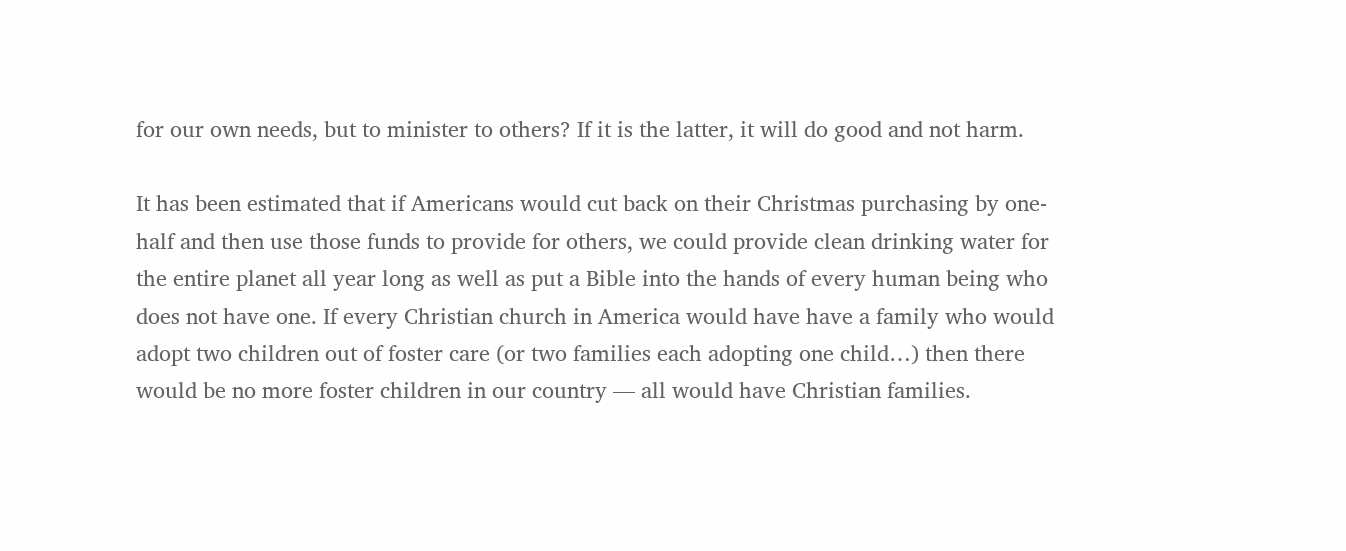for our own needs, but to minister to others? If it is the latter, it will do good and not harm.

It has been estimated that if Americans would cut back on their Christmas purchasing by one-half and then use those funds to provide for others, we could provide clean drinking water for the entire planet all year long as well as put a Bible into the hands of every human being who does not have one. If every Christian church in America would have have a family who would adopt two children out of foster care (or two families each adopting one child…) then there would be no more foster children in our country — all would have Christian families.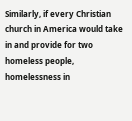Similarly, if every Christian church in America would take in and provide for two homeless people, homelessness in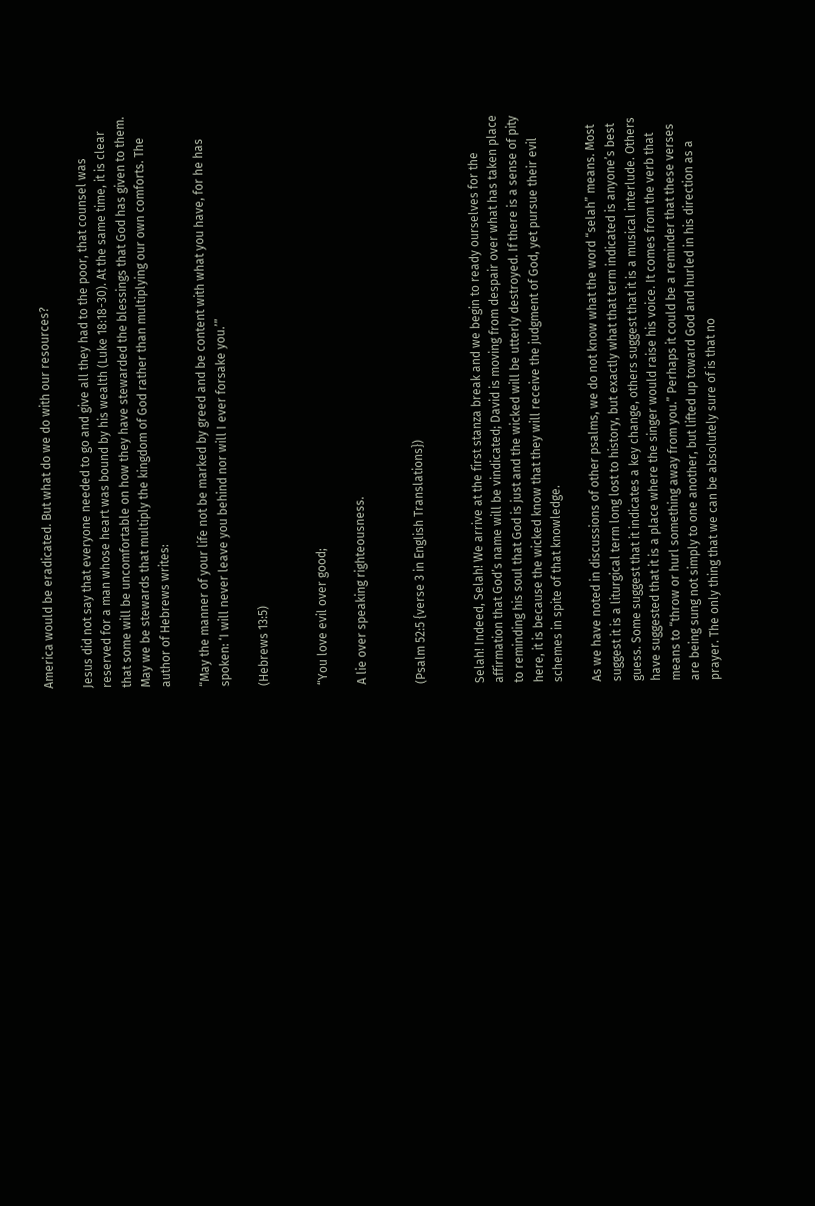America would be eradicated. But what do we do with our resources?

Jesus did not say that everyone needed to go and give all they had to the poor, that counsel was reserved for a man whose heart was bound by his wealth (Luke 18:18-30). At the same time, it is clear that some will be uncomfortable on how they have stewarded the blessings that God has given to them. May we be stewards that multiply the kingdom of God rather than multiplying our own comforts. The author of Hebrews writes:

“May the manner of your life not be marked by greed and be content with what you have, for he has spoken: ‘I will never leave you behind nor will I ever forsake you.’”

(Hebrews 13:5)


“You love evil over good;

A lie over speaking righteousness.


(Psalm 52:5 {verse 3 in English Translations})


Selah! Indeed, Selah! We arrive at the first stanza break and we begin to ready ourselves for the affirmation that God’s name will be vindicated; David is moving from despair over what has taken place to reminding his soul that God is just and the wicked will be utterly destroyed. If there is a sense of pity here, it is because the wicked know that they will receive the judgment of God, yet pursue their evil schemes in spite of that knowledge.

As we have noted in discussions of other psalms, we do not know what the word “selah” means. Most suggest it is a liturgical term long lost to history, but exactly what that term indicated is anyone’s best guess. Some suggest that it indicates a key change, others suggest that it is a musical interlude. Others have suggested that it is a place where the singer would raise his voice. It comes from the verb that means to “throw or hurl something away from you.” Perhaps it could be a reminder that these verses are being sung not simply to one another, but lifted up toward God and hurled in his direction as a prayer. The only thing that we can be absolutely sure of is that no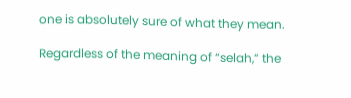one is absolutely sure of what they mean.

Regardless of the meaning of “selah,” the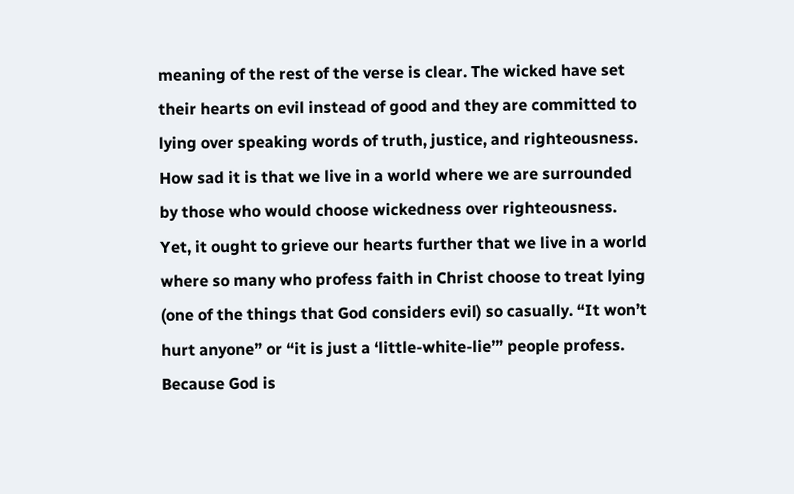meaning of the rest of the verse is clear. The wicked have set their hearts on evil instead of good and they are committed to lying over speaking words of truth, justice, and righteousness. How sad it is that we live in a world where we are surrounded by those who would choose wickedness over righteousness. Yet, it ought to grieve our hearts further that we live in a world where so many who profess faith in Christ choose to treat lying (one of the things that God considers evil) so casually. “It won’t hurt anyone” or “it is just a ‘little-white-lie’” people profess. Because God is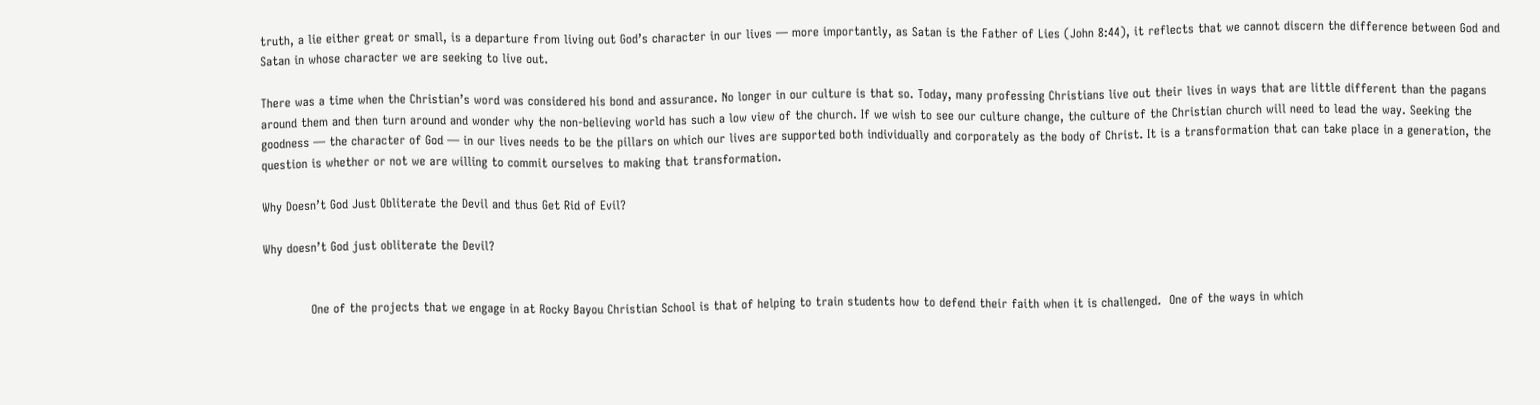truth, a lie either great or small, is a departure from living out God’s character in our lives — more importantly, as Satan is the Father of Lies (John 8:44), it reflects that we cannot discern the difference between God and Satan in whose character we are seeking to live out.

There was a time when the Christian’s word was considered his bond and assurance. No longer in our culture is that so. Today, many professing Christians live out their lives in ways that are little different than the pagans around them and then turn around and wonder why the non-believing world has such a low view of the church. If we wish to see our culture change, the culture of the Christian church will need to lead the way. Seeking the goodness — the character of God — in our lives needs to be the pillars on which our lives are supported both individually and corporately as the body of Christ. It is a transformation that can take place in a generation, the question is whether or not we are willing to commit ourselves to making that transformation.

Why Doesn’t God Just Obliterate the Devil and thus Get Rid of Evil?

Why doesn’t God just obliterate the Devil?


            One of the projects that we engage in at Rocky Bayou Christian School is that of helping to train students how to defend their faith when it is challenged.  One of the ways in which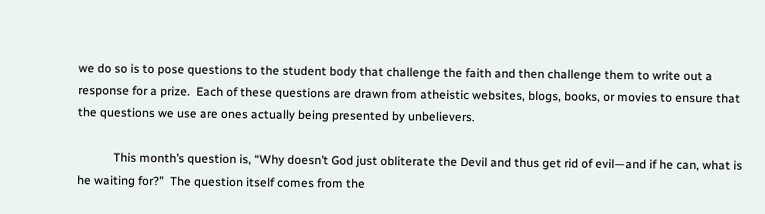we do so is to pose questions to the student body that challenge the faith and then challenge them to write out a response for a prize.  Each of these questions are drawn from atheistic websites, blogs, books, or movies to ensure that the questions we use are ones actually being presented by unbelievers.

            This month’s question is, “Why doesn’t God just obliterate the Devil and thus get rid of evil—and if he can, what is he waiting for?”  The question itself comes from the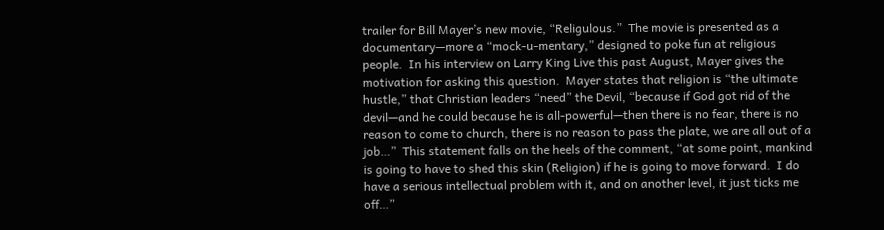trailer for Bill Mayer’s new movie, “Religulous.”  The movie is presented as a documentary—more a “mock-u-mentary,” designed to poke fun at religious people.  In his interview on Larry King Live this past August, Mayer gives the motivation for asking this question.  Mayer states that religion is “the ultimate hustle,” that Christian leaders “need” the Devil, “because if God got rid of the devil—and he could because he is all-powerful—then there is no fear, there is no reason to come to church, there is no reason to pass the plate, we are all out of a job…”  This statement falls on the heels of the comment, “at some point, mankind is going to have to shed this skin (Religion) if he is going to move forward.  I do have a serious intellectual problem with it, and on another level, it just ticks me off…”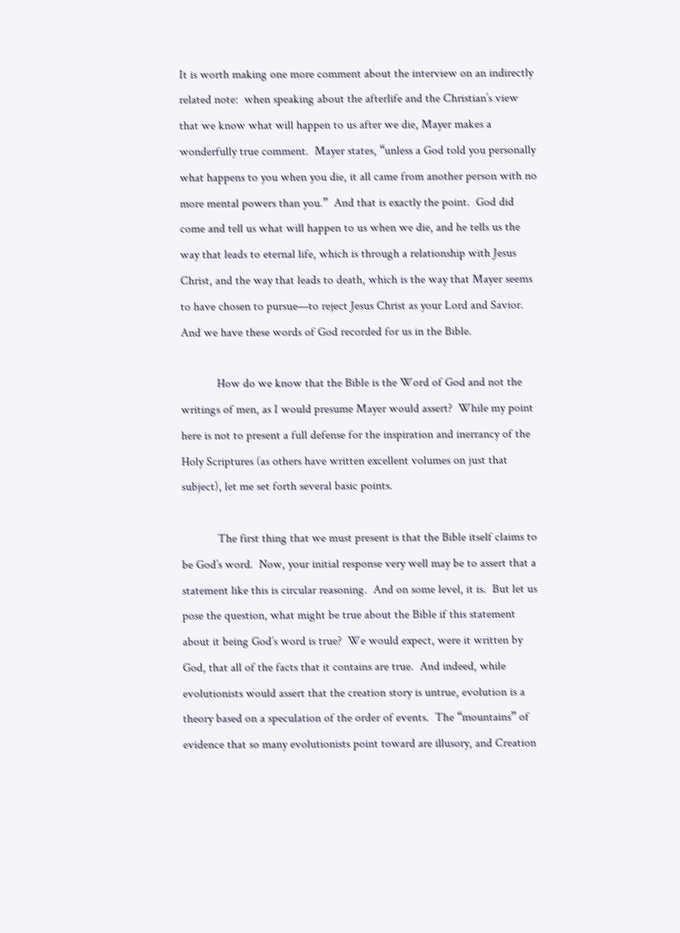It is worth making one more comment about the interview on an indirectly related note:  when speaking about the afterlife and the Christian’s view that we know what will happen to us after we die, Mayer makes a wonderfully true comment.  Mayer states, “unless a God told you personally what happens to you when you die, it all came from another person with no more mental powers than you.”  And that is exactly the point.  God did come and tell us what will happen to us when we die, and he tells us the way that leads to eternal life, which is through a relationship with Jesus Christ, and the way that leads to death, which is the way that Mayer seems to have chosen to pursue—to reject Jesus Christ as your Lord and Savior.  And we have these words of God recorded for us in the Bible.

            How do we know that the Bible is the Word of God and not the writings of men, as I would presume Mayer would assert?  While my point here is not to present a full defense for the inspiration and inerrancy of the Holy Scriptures (as others have written excellent volumes on just that subject), let me set forth several basic points.

            The first thing that we must present is that the Bible itself claims to be God’s word.  Now, your initial response very well may be to assert that a statement like this is circular reasoning.  And on some level, it is.  But let us pose the question, what might be true about the Bible if this statement about it being God’s word is true?  We would expect, were it written by God, that all of the facts that it contains are true.  And indeed, while evolutionists would assert that the creation story is untrue, evolution is a theory based on a speculation of the order of events.  The “mountains” of evidence that so many evolutionists point toward are illusory, and Creation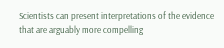Scientists can present interpretations of the evidence that are arguably more compelling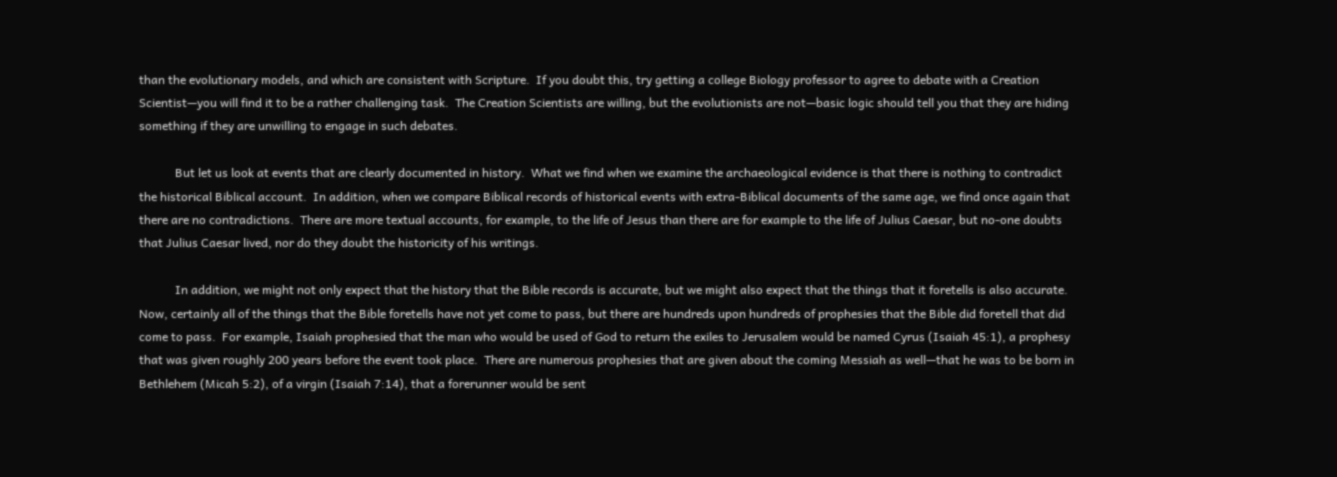than the evolutionary models, and which are consistent with Scripture.  If you doubt this, try getting a college Biology professor to agree to debate with a Creation Scientist—you will find it to be a rather challenging task.  The Creation Scientists are willing, but the evolutionists are not—basic logic should tell you that they are hiding something if they are unwilling to engage in such debates.

            But let us look at events that are clearly documented in history.  What we find when we examine the archaeological evidence is that there is nothing to contradict the historical Biblical account.  In addition, when we compare Biblical records of historical events with extra-Biblical documents of the same age, we find once again that there are no contradictions.  There are more textual accounts, for example, to the life of Jesus than there are for example to the life of Julius Caesar, but no-one doubts that Julius Caesar lived, nor do they doubt the historicity of his writings.

            In addition, we might not only expect that the history that the Bible records is accurate, but we might also expect that the things that it foretells is also accurate.  Now, certainly all of the things that the Bible foretells have not yet come to pass, but there are hundreds upon hundreds of prophesies that the Bible did foretell that did come to pass.  For example, Isaiah prophesied that the man who would be used of God to return the exiles to Jerusalem would be named Cyrus (Isaiah 45:1), a prophesy that was given roughly 200 years before the event took place.  There are numerous prophesies that are given about the coming Messiah as well—that he was to be born in Bethlehem (Micah 5:2), of a virgin (Isaiah 7:14), that a forerunner would be sent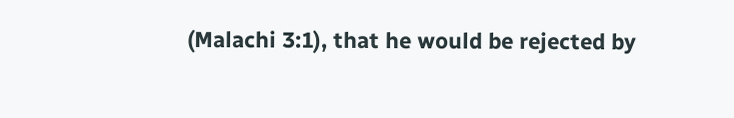(Malachi 3:1), that he would be rejected by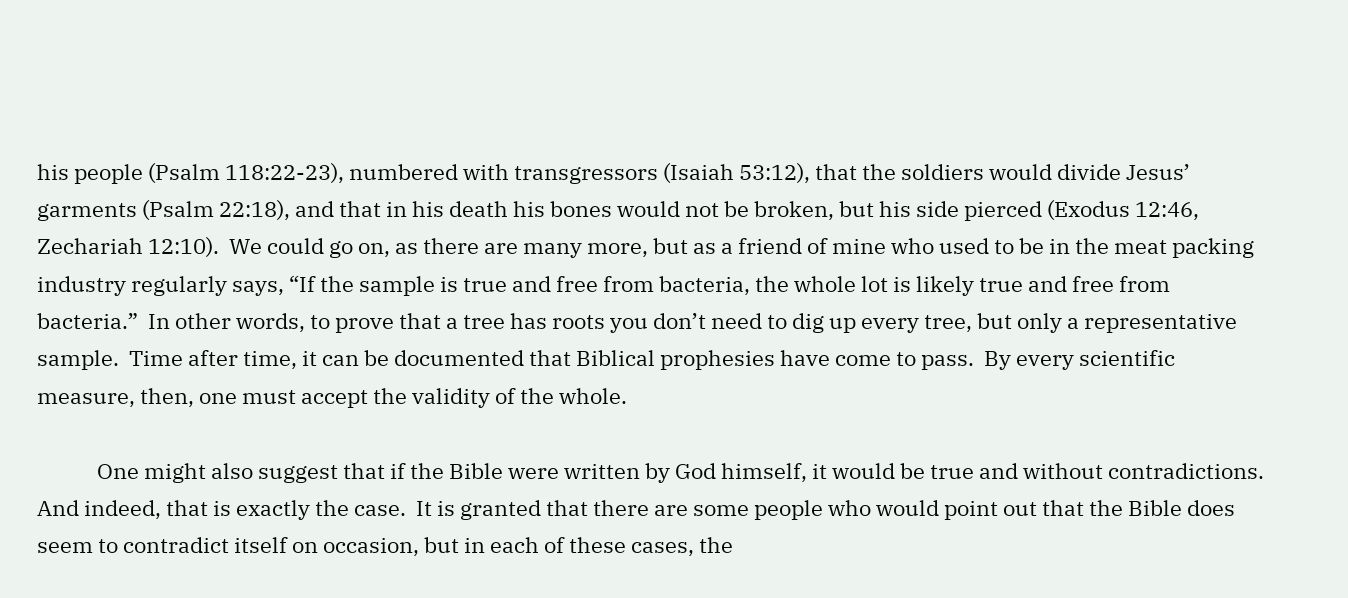his people (Psalm 118:22-23), numbered with transgressors (Isaiah 53:12), that the soldiers would divide Jesus’ garments (Psalm 22:18), and that in his death his bones would not be broken, but his side pierced (Exodus 12:46, Zechariah 12:10).  We could go on, as there are many more, but as a friend of mine who used to be in the meat packing industry regularly says, “If the sample is true and free from bacteria, the whole lot is likely true and free from bacteria.”  In other words, to prove that a tree has roots you don’t need to dig up every tree, but only a representative sample.  Time after time, it can be documented that Biblical prophesies have come to pass.  By every scientific measure, then, one must accept the validity of the whole.

            One might also suggest that if the Bible were written by God himself, it would be true and without contradictions.  And indeed, that is exactly the case.  It is granted that there are some people who would point out that the Bible does seem to contradict itself on occasion, but in each of these cases, the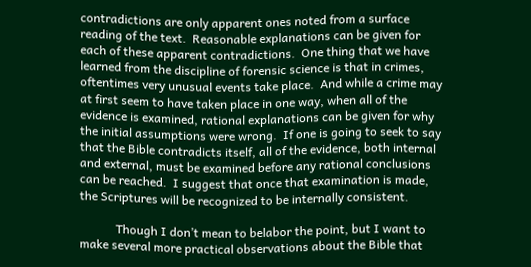contradictions are only apparent ones noted from a surface reading of the text.  Reasonable explanations can be given for each of these apparent contradictions.  One thing that we have learned from the discipline of forensic science is that in crimes, oftentimes very unusual events take place.  And while a crime may at first seem to have taken place in one way, when all of the evidence is examined, rational explanations can be given for why the initial assumptions were wrong.  If one is going to seek to say that the Bible contradicts itself, all of the evidence, both internal and external, must be examined before any rational conclusions can be reached.  I suggest that once that examination is made, the Scriptures will be recognized to be internally consistent.

            Though I don’t mean to belabor the point, but I want to make several more practical observations about the Bible that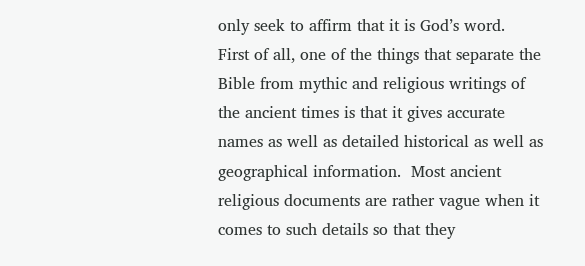only seek to affirm that it is God’s word.  First of all, one of the things that separate the Bible from mythic and religious writings of the ancient times is that it gives accurate names as well as detailed historical as well as geographical information.  Most ancient religious documents are rather vague when it comes to such details so that they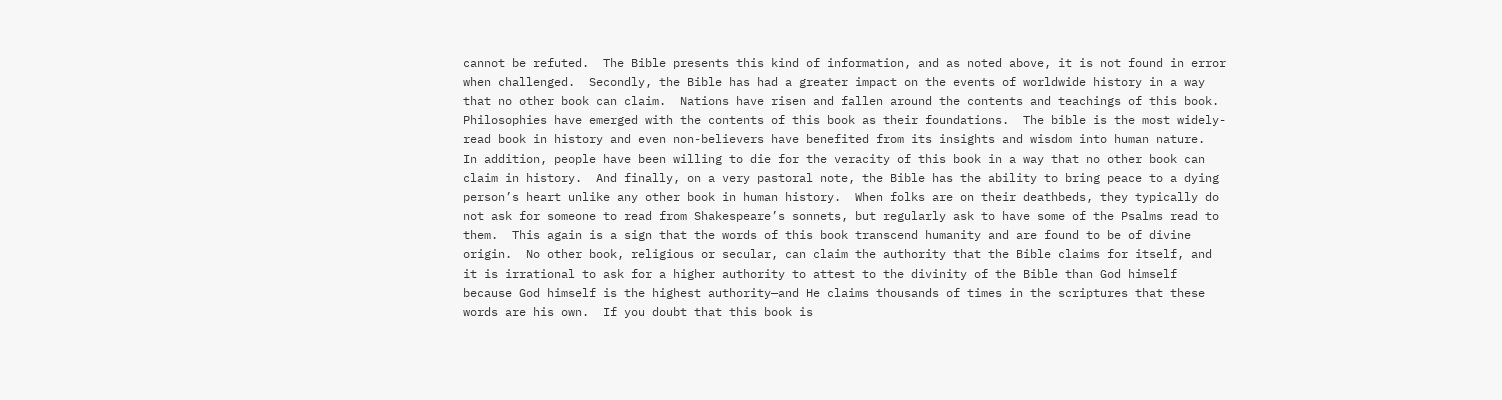cannot be refuted.  The Bible presents this kind of information, and as noted above, it is not found in error when challenged.  Secondly, the Bible has had a greater impact on the events of worldwide history in a way that no other book can claim.  Nations have risen and fallen around the contents and teachings of this book.  Philosophies have emerged with the contents of this book as their foundations.  The bible is the most widely-read book in history and even non-believers have benefited from its insights and wisdom into human nature.  In addition, people have been willing to die for the veracity of this book in a way that no other book can claim in history.  And finally, on a very pastoral note, the Bible has the ability to bring peace to a dying person’s heart unlike any other book in human history.  When folks are on their deathbeds, they typically do not ask for someone to read from Shakespeare’s sonnets, but regularly ask to have some of the Psalms read to them.  This again is a sign that the words of this book transcend humanity and are found to be of divine origin.  No other book, religious or secular, can claim the authority that the Bible claims for itself, and it is irrational to ask for a higher authority to attest to the divinity of the Bible than God himself because God himself is the highest authority—and He claims thousands of times in the scriptures that these words are his own.  If you doubt that this book is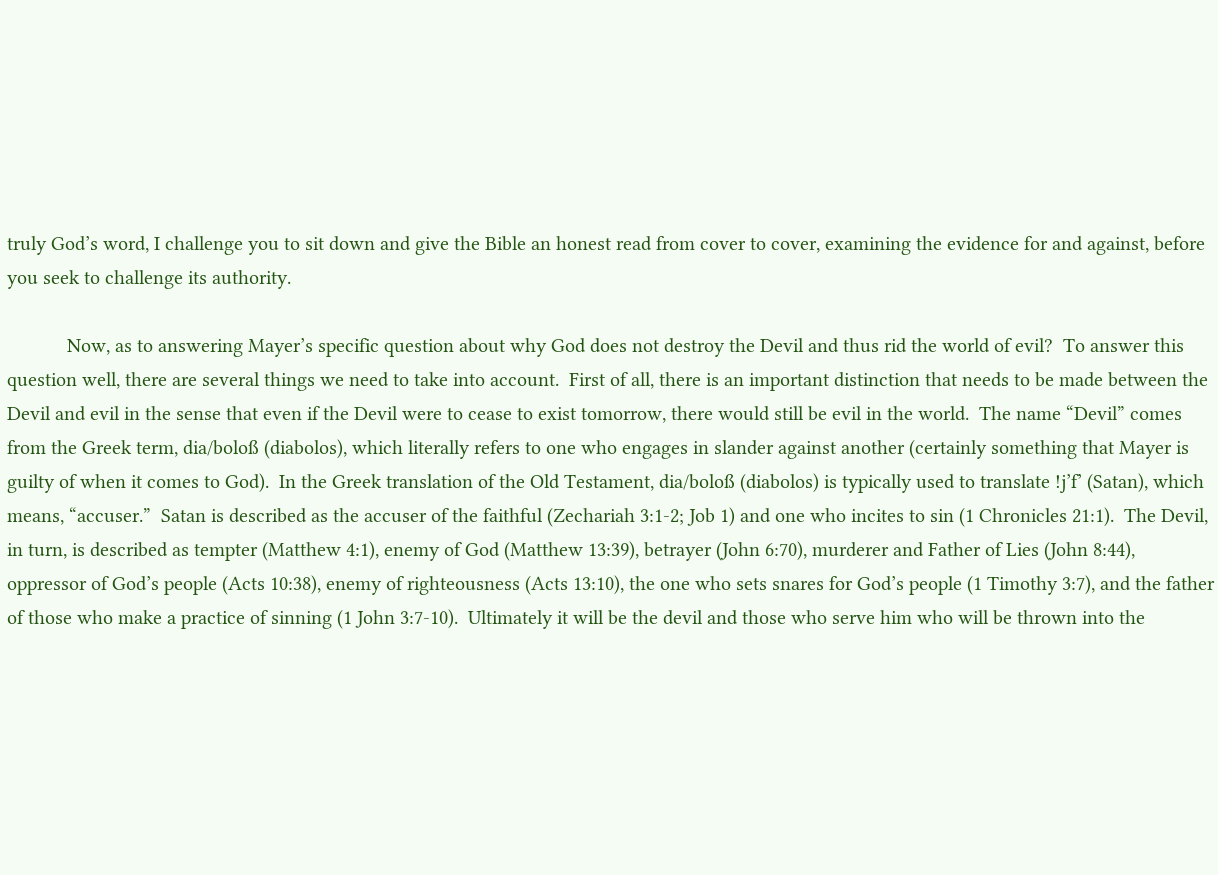truly God’s word, I challenge you to sit down and give the Bible an honest read from cover to cover, examining the evidence for and against, before you seek to challenge its authority.

            Now, as to answering Mayer’s specific question about why God does not destroy the Devil and thus rid the world of evil?  To answer this question well, there are several things we need to take into account.  First of all, there is an important distinction that needs to be made between the Devil and evil in the sense that even if the Devil were to cease to exist tomorrow, there would still be evil in the world.  The name “Devil” comes from the Greek term, dia/boloß (diabolos), which literally refers to one who engages in slander against another (certainly something that Mayer is guilty of when it comes to God).  In the Greek translation of the Old Testament, dia/boloß (diabolos) is typically used to translate !j’f’ (Satan), which means, “accuser.”  Satan is described as the accuser of the faithful (Zechariah 3:1-2; Job 1) and one who incites to sin (1 Chronicles 21:1).  The Devil, in turn, is described as tempter (Matthew 4:1), enemy of God (Matthew 13:39), betrayer (John 6:70), murderer and Father of Lies (John 8:44), oppressor of God’s people (Acts 10:38), enemy of righteousness (Acts 13:10), the one who sets snares for God’s people (1 Timothy 3:7), and the father of those who make a practice of sinning (1 John 3:7-10).  Ultimately it will be the devil and those who serve him who will be thrown into the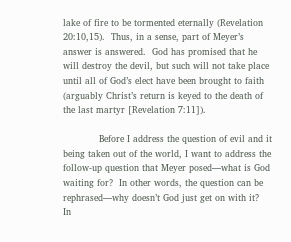lake of fire to be tormented eternally (Revelation 20:10,15).  Thus, in a sense, part of Meyer’s answer is answered.  God has promised that he will destroy the devil, but such will not take place until all of God’s elect have been brought to faith (arguably Christ’s return is keyed to the death of the last martyr [Revelation 7:11]).

            Before I address the question of evil and it being taken out of the world, I want to address the follow-up question that Meyer posed—what is God waiting for?  In other words, the question can be rephrased—why doesn’t God just get on with it?  In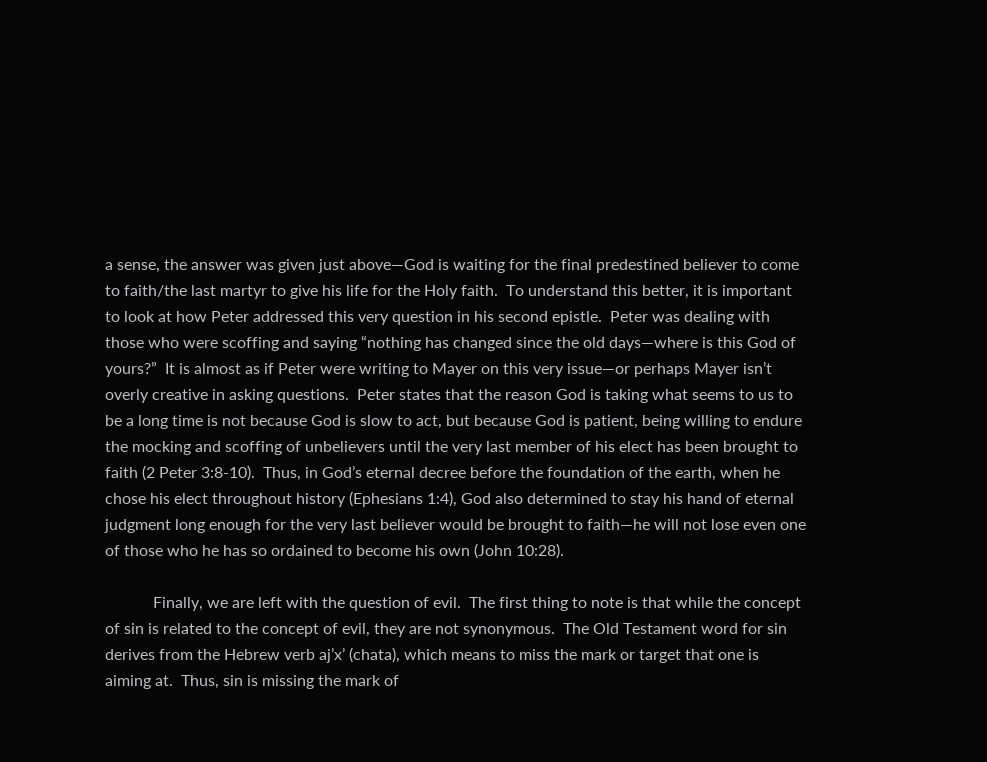a sense, the answer was given just above—God is waiting for the final predestined believer to come to faith/the last martyr to give his life for the Holy faith.  To understand this better, it is important to look at how Peter addressed this very question in his second epistle.  Peter was dealing with those who were scoffing and saying “nothing has changed since the old days—where is this God of yours?”  It is almost as if Peter were writing to Mayer on this very issue—or perhaps Mayer isn’t overly creative in asking questions.  Peter states that the reason God is taking what seems to us to be a long time is not because God is slow to act, but because God is patient, being willing to endure the mocking and scoffing of unbelievers until the very last member of his elect has been brought to faith (2 Peter 3:8-10).  Thus, in God’s eternal decree before the foundation of the earth, when he chose his elect throughout history (Ephesians 1:4), God also determined to stay his hand of eternal judgment long enough for the very last believer would be brought to faith—he will not lose even one of those who he has so ordained to become his own (John 10:28).

            Finally, we are left with the question of evil.  The first thing to note is that while the concept of sin is related to the concept of evil, they are not synonymous.  The Old Testament word for sin derives from the Hebrew verb aj’x’ (chata), which means to miss the mark or target that one is aiming at.  Thus, sin is missing the mark of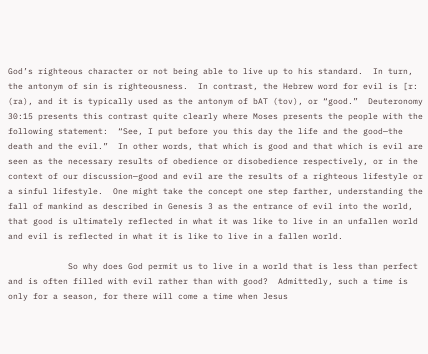God’s righteous character or not being able to live up to his standard.  In turn, the antonym of sin is righteousness.  In contrast, the Hebrew word for evil is [r: (ra), and it is typically used as the antonym of bAT (tov), or “good.”  Deuteronomy 30:15 presents this contrast quite clearly where Moses presents the people with the following statement:  “See, I put before you this day the life and the good—the death and the evil.”  In other words, that which is good and that which is evil are seen as the necessary results of obedience or disobedience respectively, or in the context of our discussion—good and evil are the results of a righteous lifestyle or a sinful lifestyle.  One might take the concept one step farther, understanding the fall of mankind as described in Genesis 3 as the entrance of evil into the world, that good is ultimately reflected in what it was like to live in an unfallen world and evil is reflected in what it is like to live in a fallen world.

            So why does God permit us to live in a world that is less than perfect and is often filled with evil rather than with good?  Admittedly, such a time is only for a season, for there will come a time when Jesus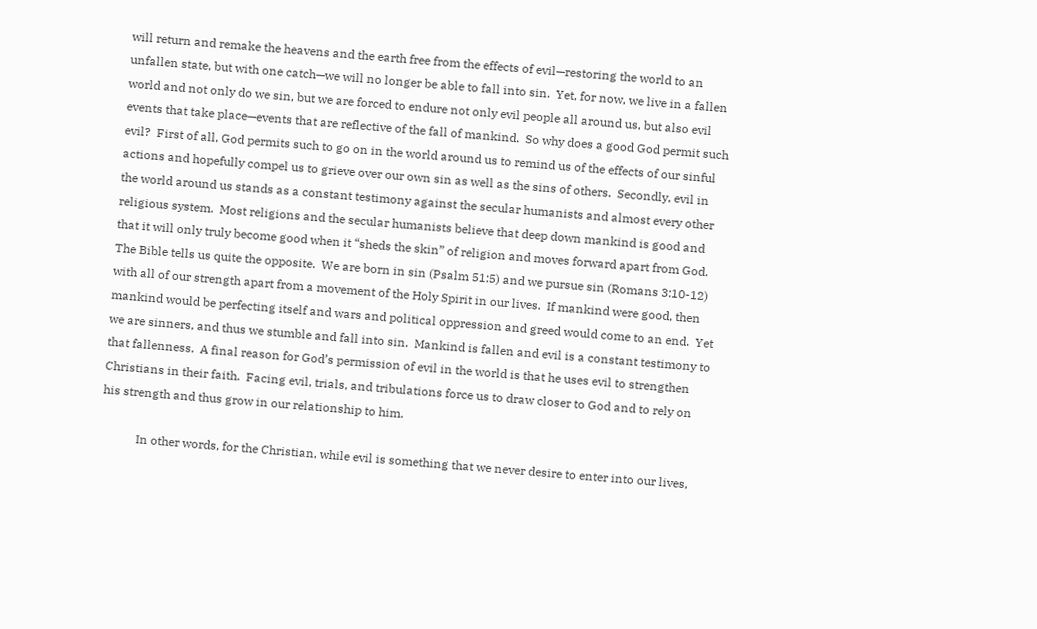will return and remake the heavens and the earth free from the effects of evil—restoring the world to an unfallen state, but with one catch—we will no longer be able to fall into sin.  Yet, for now, we live in a fallen world and not only do we sin, but we are forced to endure not only evil people all around us, but also evil events that take place—events that are reflective of the fall of mankind.  So why does a good God permit such evil?  First of all, God permits such to go on in the world around us to remind us of the effects of our sinful actions and hopefully compel us to grieve over our own sin as well as the sins of others.  Secondly, evil in the world around us stands as a constant testimony against the secular humanists and almost every other religious system.  Most religions and the secular humanists believe that deep down mankind is good and that it will only truly become good when it “sheds the skin” of religion and moves forward apart from God.  The Bible tells us quite the opposite.  We are born in sin (Psalm 51:5) and we pursue sin (Romans 3:10-12) with all of our strength apart from a movement of the Holy Spirit in our lives.  If mankind were good, then mankind would be perfecting itself and wars and political oppression and greed would come to an end.  Yet we are sinners, and thus we stumble and fall into sin.  Mankind is fallen and evil is a constant testimony to that fallenness.  A final reason for God’s permission of evil in the world is that he uses evil to strengthen Christians in their faith.  Facing evil, trials, and tribulations force us to draw closer to God and to rely on his strength and thus grow in our relationship to him.

            In other words, for the Christian, while evil is something that we never desire to enter into our lives,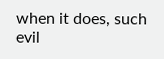when it does, such evil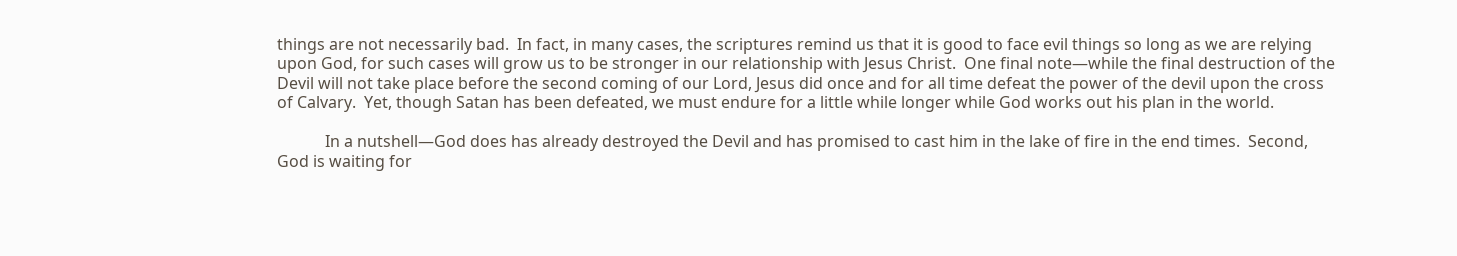things are not necessarily bad.  In fact, in many cases, the scriptures remind us that it is good to face evil things so long as we are relying upon God, for such cases will grow us to be stronger in our relationship with Jesus Christ.  One final note—while the final destruction of the Devil will not take place before the second coming of our Lord, Jesus did once and for all time defeat the power of the devil upon the cross of Calvary.  Yet, though Satan has been defeated, we must endure for a little while longer while God works out his plan in the world.

            In a nutshell—God does has already destroyed the Devil and has promised to cast him in the lake of fire in the end times.  Second, God is waiting for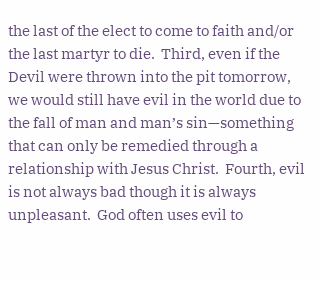the last of the elect to come to faith and/or the last martyr to die.  Third, even if the Devil were thrown into the pit tomorrow, we would still have evil in the world due to the fall of man and man’s sin—something that can only be remedied through a relationship with Jesus Christ.  Fourth, evil is not always bad though it is always unpleasant.  God often uses evil to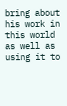bring about his work in this world as well as using it to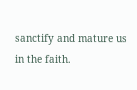sanctify and mature us in the faith.